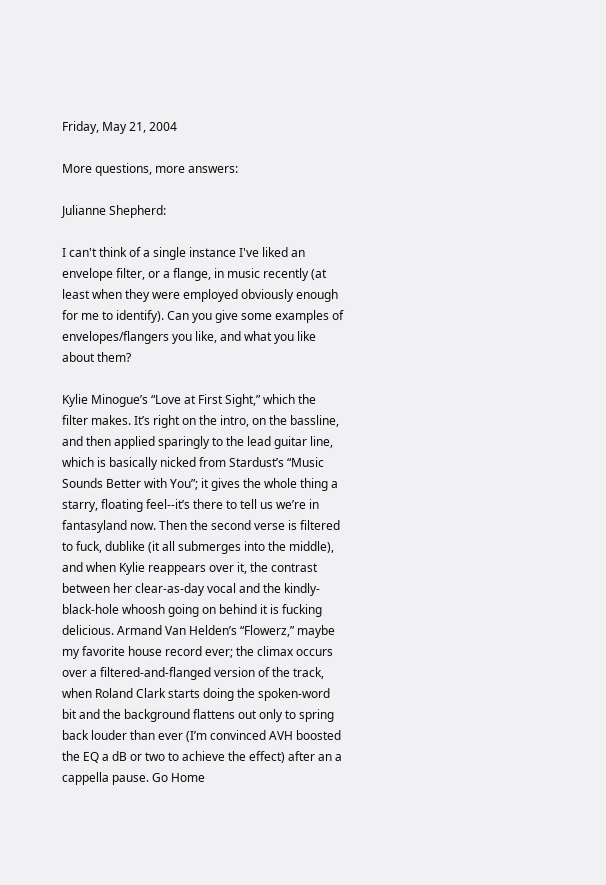Friday, May 21, 2004

More questions, more answers:

Julianne Shepherd:

I can't think of a single instance I've liked an envelope filter, or a flange, in music recently (at least when they were employed obviously enough for me to identify). Can you give some examples of envelopes/flangers you like, and what you like about them?

Kylie Minogue’s “Love at First Sight,” which the filter makes. It’s right on the intro, on the bassline, and then applied sparingly to the lead guitar line, which is basically nicked from Stardust’s “Music Sounds Better with You”; it gives the whole thing a starry, floating feel--it’s there to tell us we’re in fantasyland now. Then the second verse is filtered to fuck, dublike (it all submerges into the middle), and when Kylie reappears over it, the contrast between her clear-as-day vocal and the kindly-black-hole whoosh going on behind it is fucking delicious. Armand Van Helden’s “Flowerz,” maybe my favorite house record ever; the climax occurs over a filtered-and-flanged version of the track, when Roland Clark starts doing the spoken-word bit and the background flattens out only to spring back louder than ever (I’m convinced AVH boosted the EQ a dB or two to achieve the effect) after an a cappella pause. Go Home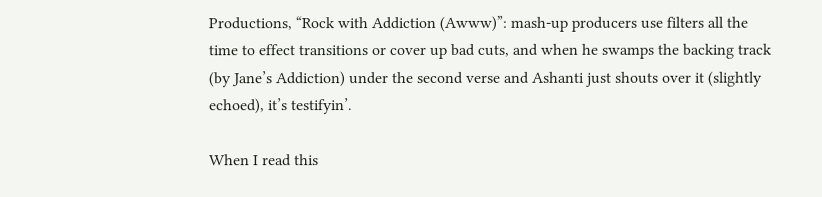Productions, “Rock with Addiction (Awww)”: mash-up producers use filters all the time to effect transitions or cover up bad cuts, and when he swamps the backing track (by Jane’s Addiction) under the second verse and Ashanti just shouts over it (slightly echoed), it’s testifyin’.

When I read this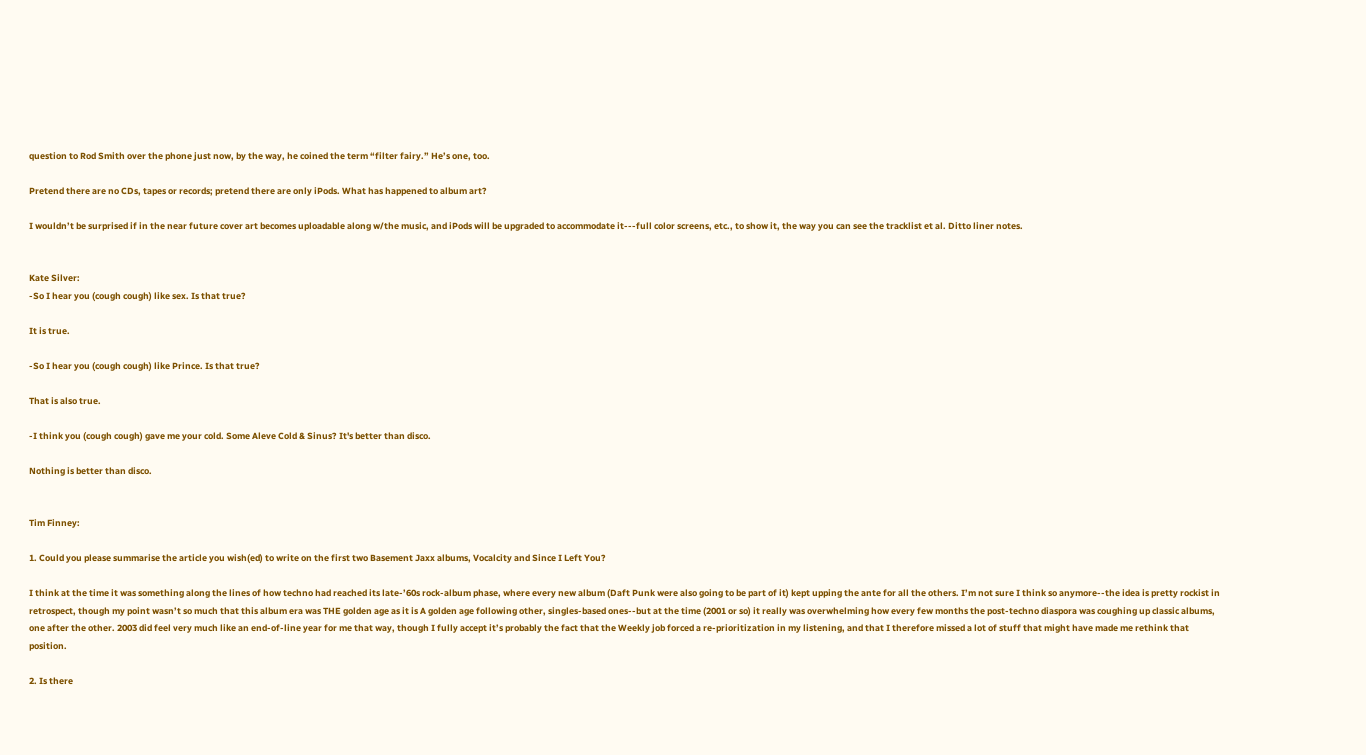question to Rod Smith over the phone just now, by the way, he coined the term “filter fairy.” He’s one, too.

Pretend there are no CDs, tapes or records; pretend there are only iPods. What has happened to album art?

I wouldn’t be surprised if in the near future cover art becomes uploadable along w/the music, and iPods will be upgraded to accommodate it---full color screens, etc., to show it, the way you can see the tracklist et al. Ditto liner notes.


Kate Silver:
-So I hear you (cough cough) like sex. Is that true?

It is true.

-So I hear you (cough cough) like Prince. Is that true?

That is also true.

-I think you (cough cough) gave me your cold. Some Aleve Cold & Sinus? It's better than disco.

Nothing is better than disco.


Tim Finney:

1. Could you please summarise the article you wish(ed) to write on the first two Basement Jaxx albums, Vocalcity and Since I Left You?

I think at the time it was something along the lines of how techno had reached its late-’60s rock-album phase, where every new album (Daft Punk were also going to be part of it) kept upping the ante for all the others. I’m not sure I think so anymore--the idea is pretty rockist in retrospect, though my point wasn’t so much that this album era was THE golden age as it is A golden age following other, singles-based ones--but at the time (2001 or so) it really was overwhelming how every few months the post-techno diaspora was coughing up classic albums, one after the other. 2003 did feel very much like an end-of-line year for me that way, though I fully accept it’s probably the fact that the Weekly job forced a re-prioritization in my listening, and that I therefore missed a lot of stuff that might have made me rethink that position.

2. Is there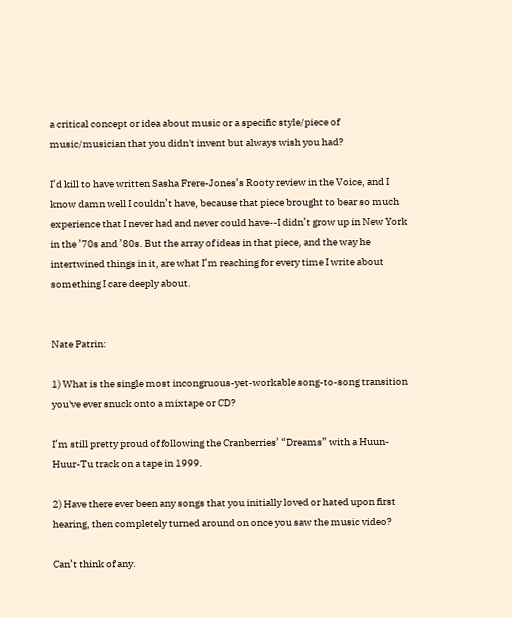a critical concept or idea about music or a specific style/piece of music/musician that you didn't invent but always wish you had?

I’d kill to have written Sasha Frere-Jones’s Rooty review in the Voice, and I know damn well I couldn’t have, because that piece brought to bear so much experience that I never had and never could have--I didn’t grow up in New York in the ’70s and ’80s. But the array of ideas in that piece, and the way he intertwined things in it, are what I’m reaching for every time I write about something I care deeply about.


Nate Patrin:

1) What is the single most incongruous-yet-workable song-to-song transition you've ever snuck onto a mixtape or CD?

I’m still pretty proud of following the Cranberries’ “Dreams” with a Huun-Huur-Tu track on a tape in 1999.

2) Have there ever been any songs that you initially loved or hated upon first hearing, then completely turned around on once you saw the music video?

Can’t think of any.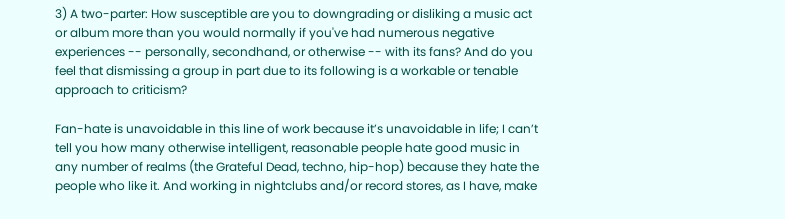3) A two-parter: How susceptible are you to downgrading or disliking a music act or album more than you would normally if you've had numerous negative experiences -- personally, secondhand, or otherwise -- with its fans? And do you feel that dismissing a group in part due to its following is a workable or tenable approach to criticism?

Fan-hate is unavoidable in this line of work because it’s unavoidable in life; I can’t tell you how many otherwise intelligent, reasonable people hate good music in any number of realms (the Grateful Dead, techno, hip-hop) because they hate the people who like it. And working in nightclubs and/or record stores, as I have, make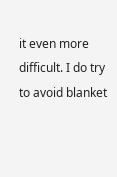it even more difficult. I do try to avoid blanket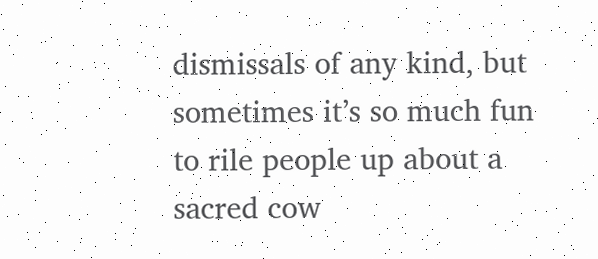dismissals of any kind, but sometimes it’s so much fun to rile people up about a sacred cow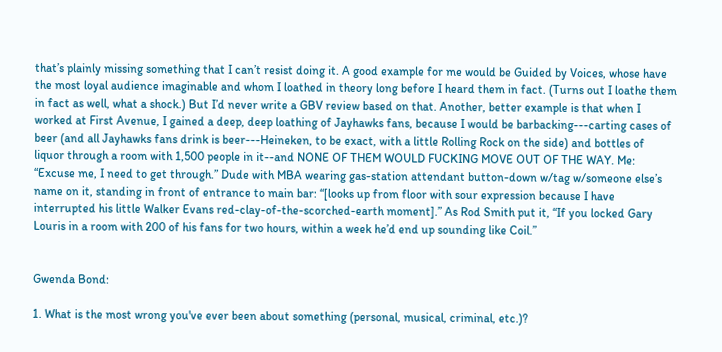that’s plainly missing something that I can’t resist doing it. A good example for me would be Guided by Voices, whose have the most loyal audience imaginable and whom I loathed in theory long before I heard them in fact. (Turns out I loathe them in fact as well, what a shock.) But I’d never write a GBV review based on that. Another, better example is that when I worked at First Avenue, I gained a deep, deep loathing of Jayhawks fans, because I would be barbacking---carting cases of beer (and all Jayhawks fans drink is beer---Heineken, to be exact, with a little Rolling Rock on the side) and bottles of liquor through a room with 1,500 people in it--and NONE OF THEM WOULD FUCKING MOVE OUT OF THE WAY. Me: “Excuse me, I need to get through.” Dude with MBA wearing gas-station attendant button-down w/tag w/someone else’s name on it, standing in front of entrance to main bar: “[looks up from floor with sour expression because I have interrupted his little Walker Evans red-clay-of-the-scorched-earth moment].” As Rod Smith put it, “If you locked Gary Louris in a room with 200 of his fans for two hours, within a week he’d end up sounding like Coil.”


Gwenda Bond:

1. What is the most wrong you've ever been about something (personal, musical, criminal, etc.)?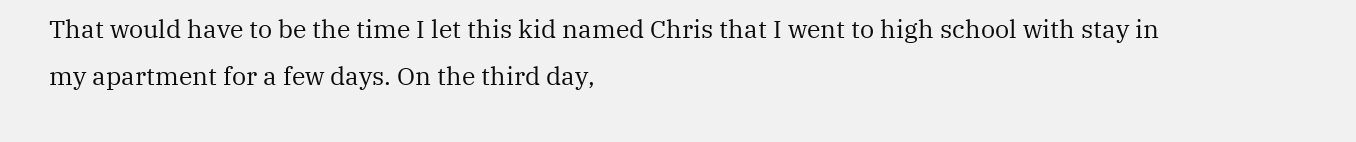That would have to be the time I let this kid named Chris that I went to high school with stay in my apartment for a few days. On the third day,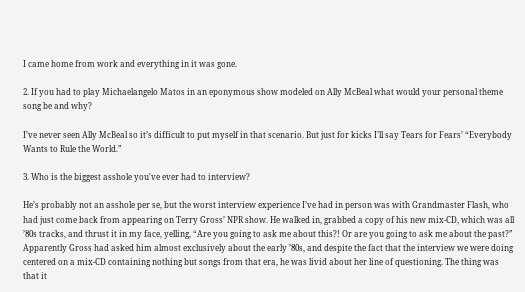I came home from work and everything in it was gone.

2. If you had to play Michaelangelo Matos in an eponymous show modeled on Ally McBeal what would your personal theme song be and why?

I’ve never seen Ally McBeal so it’s difficult to put myself in that scenario. But just for kicks I’ll say Tears for Fears’ “Everybody Wants to Rule the World.”

3. Who is the biggest asshole you've ever had to interview?

He’s probably not an asshole per se, but the worst interview experience I’ve had in person was with Grandmaster Flash, who had just come back from appearing on Terry Gross’ NPR show. He walked in, grabbed a copy of his new mix-CD, which was all ’80s tracks, and thrust it in my face, yelling, “Are you going to ask me about this?! Or are you going to ask me about the past?” Apparently Gross had asked him almost exclusively about the early ’80s, and despite the fact that the interview we were doing centered on a mix-CD containing nothing but songs from that era, he was livid about her line of questioning. The thing was that it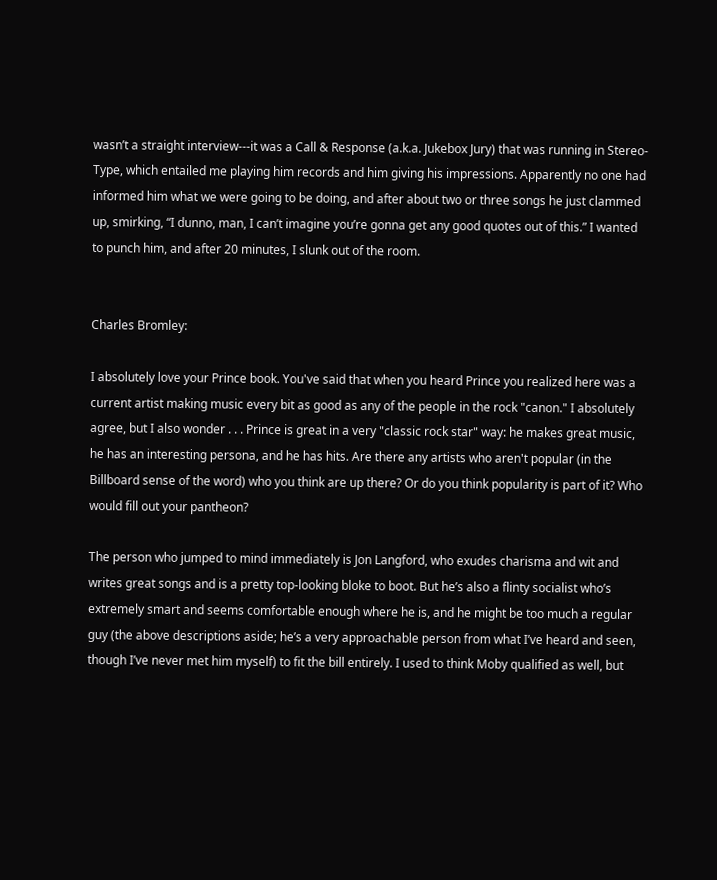wasn’t a straight interview---it was a Call & Response (a.k.a. Jukebox Jury) that was running in Stereo-Type, which entailed me playing him records and him giving his impressions. Apparently no one had informed him what we were going to be doing, and after about two or three songs he just clammed up, smirking, “I dunno, man, I can’t imagine you’re gonna get any good quotes out of this.” I wanted to punch him, and after 20 minutes, I slunk out of the room.


Charles Bromley:

I absolutely love your Prince book. You've said that when you heard Prince you realized here was a current artist making music every bit as good as any of the people in the rock "canon." I absolutely agree, but I also wonder . . . Prince is great in a very "classic rock star" way: he makes great music, he has an interesting persona, and he has hits. Are there any artists who aren't popular (in the Billboard sense of the word) who you think are up there? Or do you think popularity is part of it? Who would fill out your pantheon?

The person who jumped to mind immediately is Jon Langford, who exudes charisma and wit and writes great songs and is a pretty top-looking bloke to boot. But he’s also a flinty socialist who’s extremely smart and seems comfortable enough where he is, and he might be too much a regular guy (the above descriptions aside; he’s a very approachable person from what I’ve heard and seen, though I’ve never met him myself) to fit the bill entirely. I used to think Moby qualified as well, but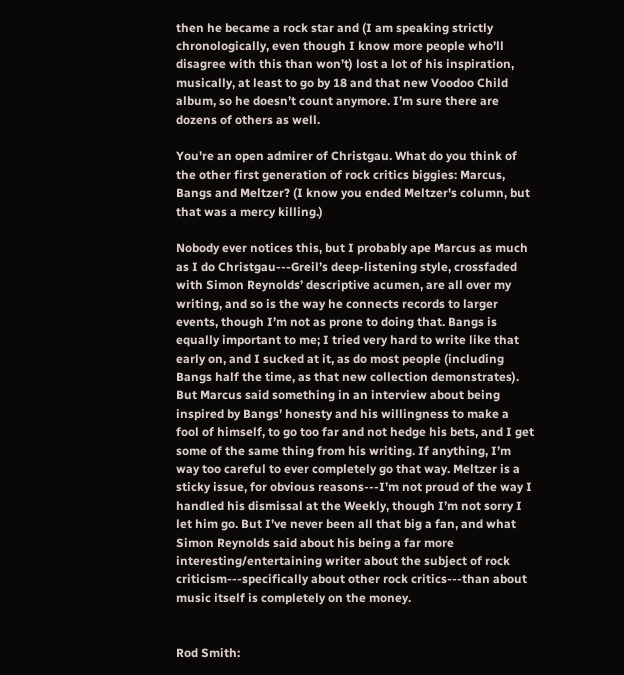then he became a rock star and (I am speaking strictly chronologically, even though I know more people who’ll disagree with this than won’t) lost a lot of his inspiration, musically, at least to go by 18 and that new Voodoo Child album, so he doesn’t count anymore. I’m sure there are dozens of others as well.

You're an open admirer of Christgau. What do you think of the other first generation of rock critics biggies: Marcus, Bangs and Meltzer? (I know you ended Meltzer's column, but that was a mercy killing.)

Nobody ever notices this, but I probably ape Marcus as much as I do Christgau---Greil’s deep-listening style, crossfaded with Simon Reynolds’ descriptive acumen, are all over my writing, and so is the way he connects records to larger events, though I’m not as prone to doing that. Bangs is equally important to me; I tried very hard to write like that early on, and I sucked at it, as do most people (including Bangs half the time, as that new collection demonstrates). But Marcus said something in an interview about being inspired by Bangs’ honesty and his willingness to make a fool of himself, to go too far and not hedge his bets, and I get some of the same thing from his writing. If anything, I’m way too careful to ever completely go that way. Meltzer is a sticky issue, for obvious reasons---I’m not proud of the way I handled his dismissal at the Weekly, though I’m not sorry I let him go. But I’ve never been all that big a fan, and what Simon Reynolds said about his being a far more interesting/entertaining writer about the subject of rock criticism---specifically about other rock critics---than about music itself is completely on the money.


Rod Smith: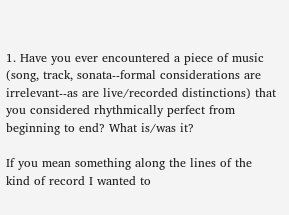1. Have you ever encountered a piece of music (song, track, sonata--formal considerations are irrelevant--as are live/recorded distinctions) that you considered rhythmically perfect from beginning to end? What is/was it?

If you mean something along the lines of the kind of record I wanted to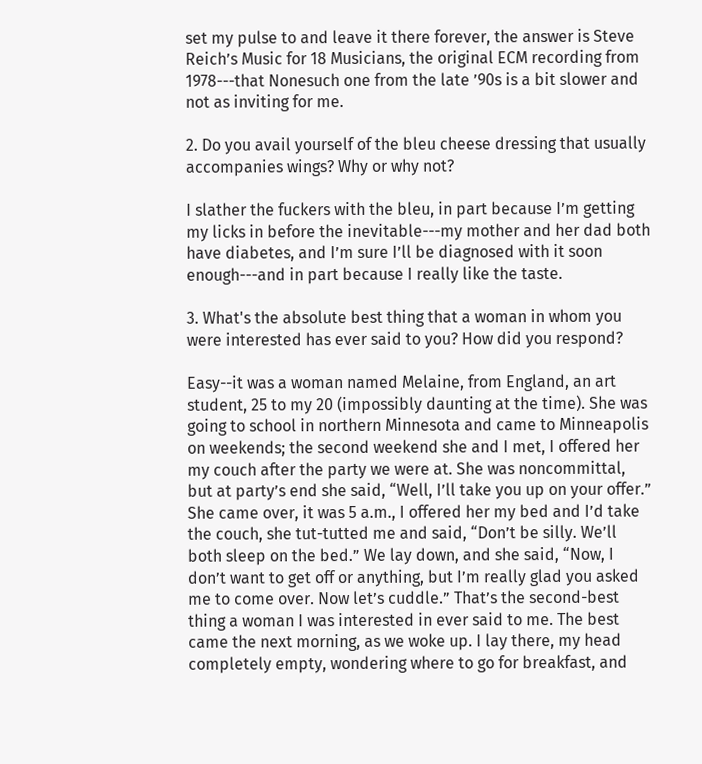set my pulse to and leave it there forever, the answer is Steve Reich’s Music for 18 Musicians, the original ECM recording from 1978---that Nonesuch one from the late ’90s is a bit slower and not as inviting for me.

2. Do you avail yourself of the bleu cheese dressing that usually accompanies wings? Why or why not?

I slather the fuckers with the bleu, in part because I’m getting my licks in before the inevitable---my mother and her dad both have diabetes, and I’m sure I’ll be diagnosed with it soon enough---and in part because I really like the taste.

3. What's the absolute best thing that a woman in whom you were interested has ever said to you? How did you respond?

Easy--it was a woman named Melaine, from England, an art student, 25 to my 20 (impossibly daunting at the time). She was going to school in northern Minnesota and came to Minneapolis on weekends; the second weekend she and I met, I offered her my couch after the party we were at. She was noncommittal, but at party’s end she said, “Well, I’ll take you up on your offer.” She came over, it was 5 a.m., I offered her my bed and I’d take the couch, she tut-tutted me and said, “Don’t be silly. We’ll both sleep on the bed.” We lay down, and she said, “Now, I don’t want to get off or anything, but I’m really glad you asked me to come over. Now let’s cuddle.” That’s the second-best thing a woman I was interested in ever said to me. The best came the next morning, as we woke up. I lay there, my head completely empty, wondering where to go for breakfast, and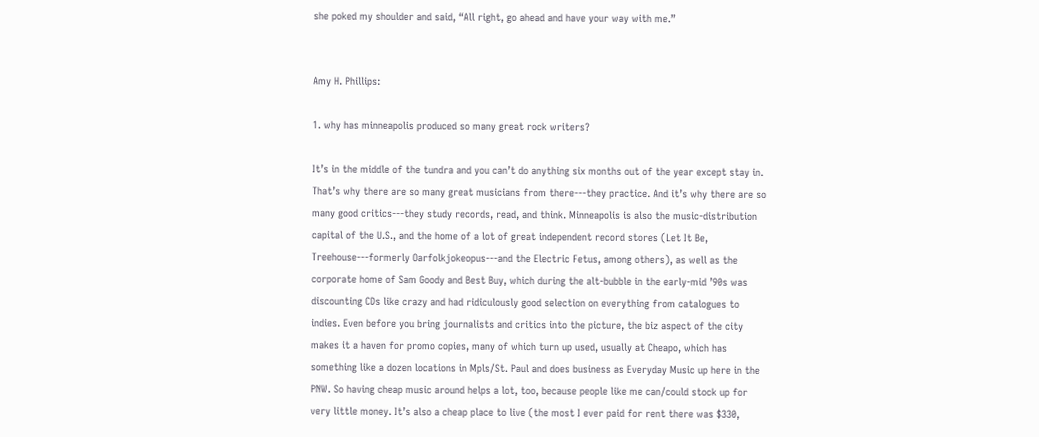she poked my shoulder and said, “All right, go ahead and have your way with me.”


Amy H. Phillips:

1. why has minneapolis produced so many great rock writers?

It’s in the middle of the tundra and you can’t do anything six months out of the year except stay in. That’s why there are so many great musicians from there---they practice. And it’s why there are so many good critics---they study records, read, and think. Minneapolis is also the music-distribution capital of the U.S., and the home of a lot of great independent record stores (Let It Be, Treehouse---formerly Oarfolkjokeopus---and the Electric Fetus, among others), as well as the corporate home of Sam Goody and Best Buy, which during the alt-bubble in the early-mid ’90s was discounting CDs like crazy and had ridiculously good selection on everything from catalogues to indies. Even before you bring journalists and critics into the picture, the biz aspect of the city makes it a haven for promo copies, many of which turn up used, usually at Cheapo, which has something like a dozen locations in Mpls/St. Paul and does business as Everyday Music up here in the PNW. So having cheap music around helps a lot, too, because people like me can/could stock up for very little money. It’s also a cheap place to live (the most I ever paid for rent there was $330,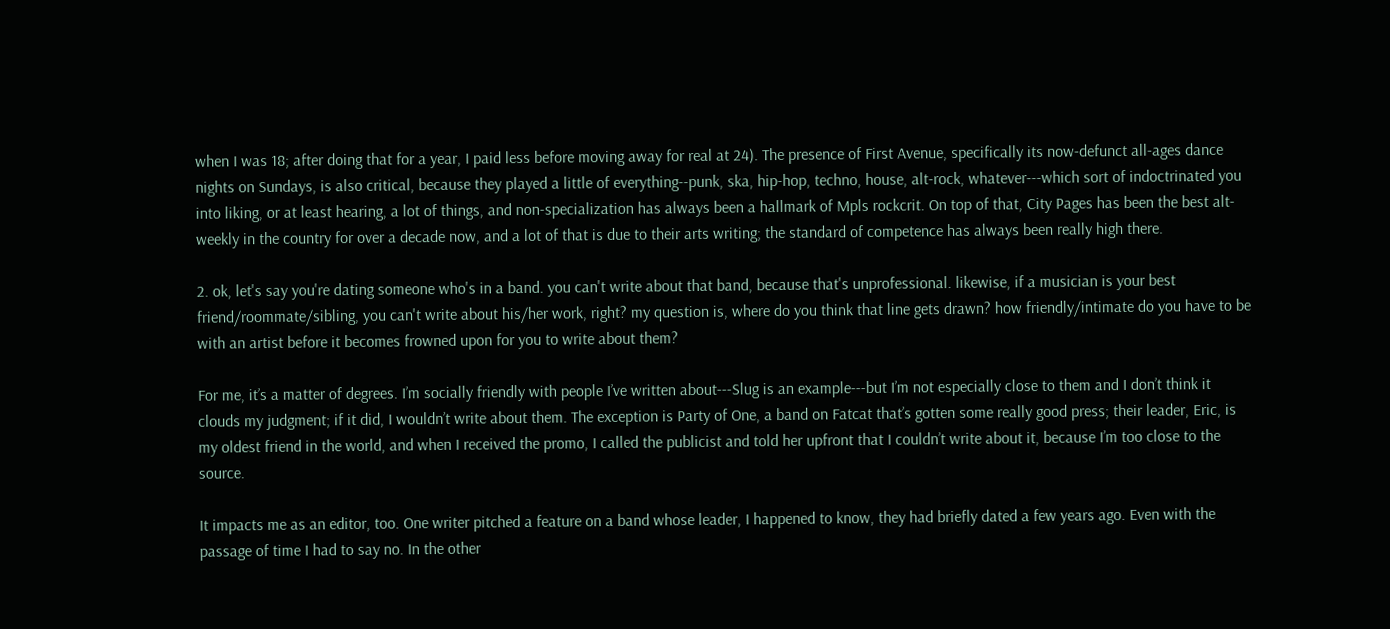when I was 18; after doing that for a year, I paid less before moving away for real at 24). The presence of First Avenue, specifically its now-defunct all-ages dance nights on Sundays, is also critical, because they played a little of everything--punk, ska, hip-hop, techno, house, alt-rock, whatever---which sort of indoctrinated you into liking, or at least hearing, a lot of things, and non-specialization has always been a hallmark of Mpls rockcrit. On top of that, City Pages has been the best alt-weekly in the country for over a decade now, and a lot of that is due to their arts writing; the standard of competence has always been really high there.

2. ok, let's say you're dating someone who's in a band. you can't write about that band, because that's unprofessional. likewise, if a musician is your best friend/roommate/sibling, you can't write about his/her work, right? my question is, where do you think that line gets drawn? how friendly/intimate do you have to be with an artist before it becomes frowned upon for you to write about them?

For me, it’s a matter of degrees. I’m socially friendly with people I’ve written about---Slug is an example---but I’m not especially close to them and I don’t think it clouds my judgment; if it did, I wouldn’t write about them. The exception is Party of One, a band on Fatcat that’s gotten some really good press; their leader, Eric, is my oldest friend in the world, and when I received the promo, I called the publicist and told her upfront that I couldn’t write about it, because I’m too close to the source.

It impacts me as an editor, too. One writer pitched a feature on a band whose leader, I happened to know, they had briefly dated a few years ago. Even with the passage of time I had to say no. In the other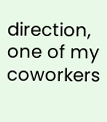direction, one of my coworkers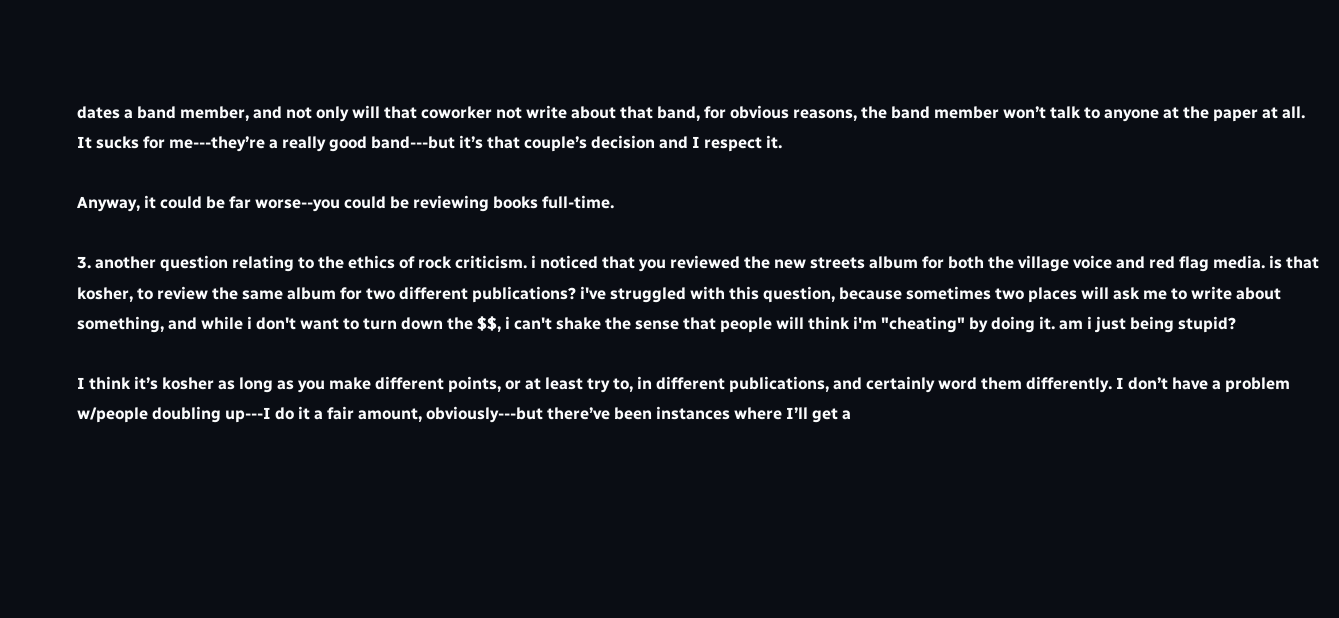dates a band member, and not only will that coworker not write about that band, for obvious reasons, the band member won’t talk to anyone at the paper at all. It sucks for me---they’re a really good band---but it’s that couple’s decision and I respect it.

Anyway, it could be far worse--you could be reviewing books full-time.

3. another question relating to the ethics of rock criticism. i noticed that you reviewed the new streets album for both the village voice and red flag media. is that kosher, to review the same album for two different publications? i've struggled with this question, because sometimes two places will ask me to write about something, and while i don't want to turn down the $$, i can't shake the sense that people will think i'm "cheating" by doing it. am i just being stupid?

I think it’s kosher as long as you make different points, or at least try to, in different publications, and certainly word them differently. I don’t have a problem w/people doubling up---I do it a fair amount, obviously---but there’ve been instances where I’ll get a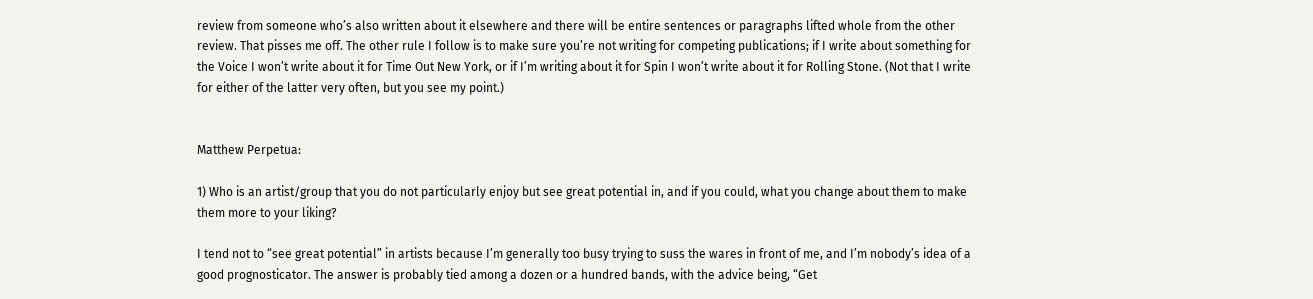review from someone who’s also written about it elsewhere and there will be entire sentences or paragraphs lifted whole from the other review. That pisses me off. The other rule I follow is to make sure you’re not writing for competing publications; if I write about something for the Voice I won’t write about it for Time Out New York, or if I’m writing about it for Spin I won’t write about it for Rolling Stone. (Not that I write for either of the latter very often, but you see my point.)


Matthew Perpetua:

1) Who is an artist/group that you do not particularly enjoy but see great potential in, and if you could, what you change about them to make them more to your liking?

I tend not to “see great potential” in artists because I’m generally too busy trying to suss the wares in front of me, and I’m nobody’s idea of a good prognosticator. The answer is probably tied among a dozen or a hundred bands, with the advice being, “Get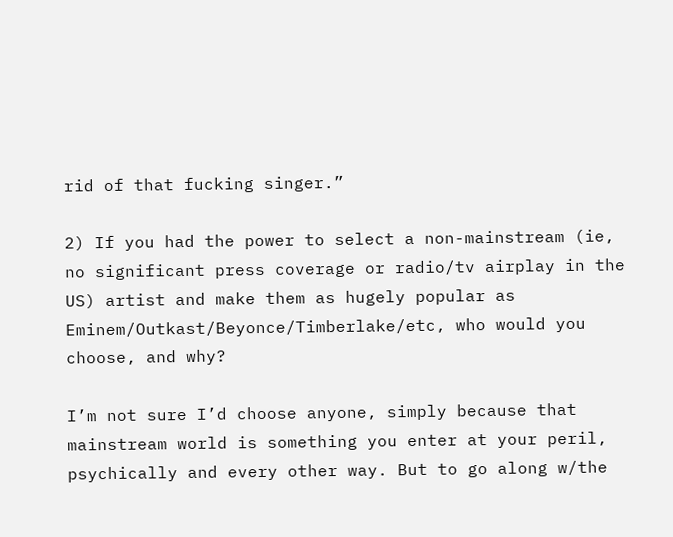rid of that fucking singer.”

2) If you had the power to select a non-mainstream (ie, no significant press coverage or radio/tv airplay in the US) artist and make them as hugely popular as Eminem/Outkast/Beyonce/Timberlake/etc, who would you choose, and why?

I’m not sure I’d choose anyone, simply because that mainstream world is something you enter at your peril, psychically and every other way. But to go along w/the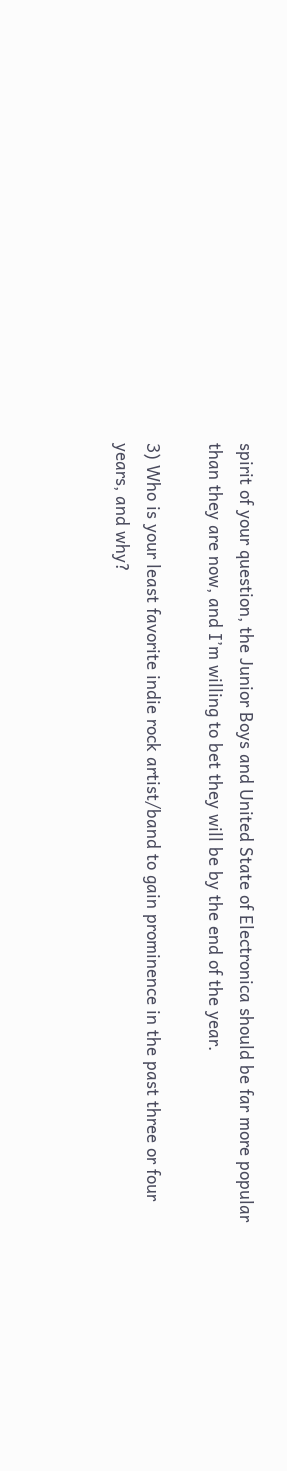spirit of your question, the Junior Boys and United State of Electronica should be far more popular than they are now, and I’m willing to bet they will be by the end of the year.

3) Who is your least favorite indie rock artist/band to gain prominence in the past three or four years, and why?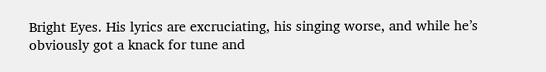Bright Eyes. His lyrics are excruciating, his singing worse, and while he’s obviously got a knack for tune and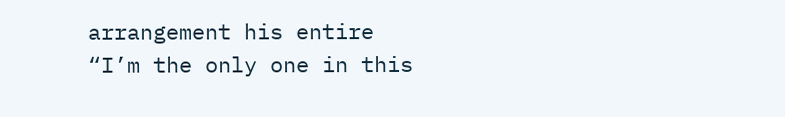arrangement his entire “I’m the only one in this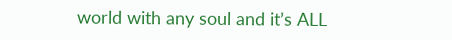world with any soul and it’s ALL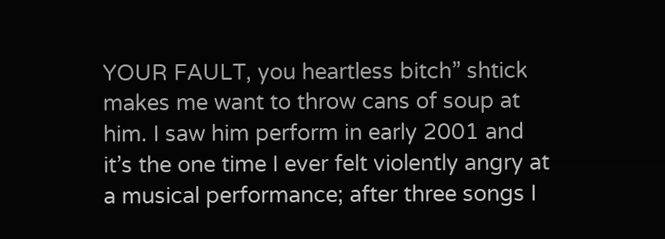YOUR FAULT, you heartless bitch” shtick makes me want to throw cans of soup at him. I saw him perform in early 2001 and it’s the one time I ever felt violently angry at a musical performance; after three songs I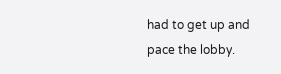had to get up and pace the lobby.